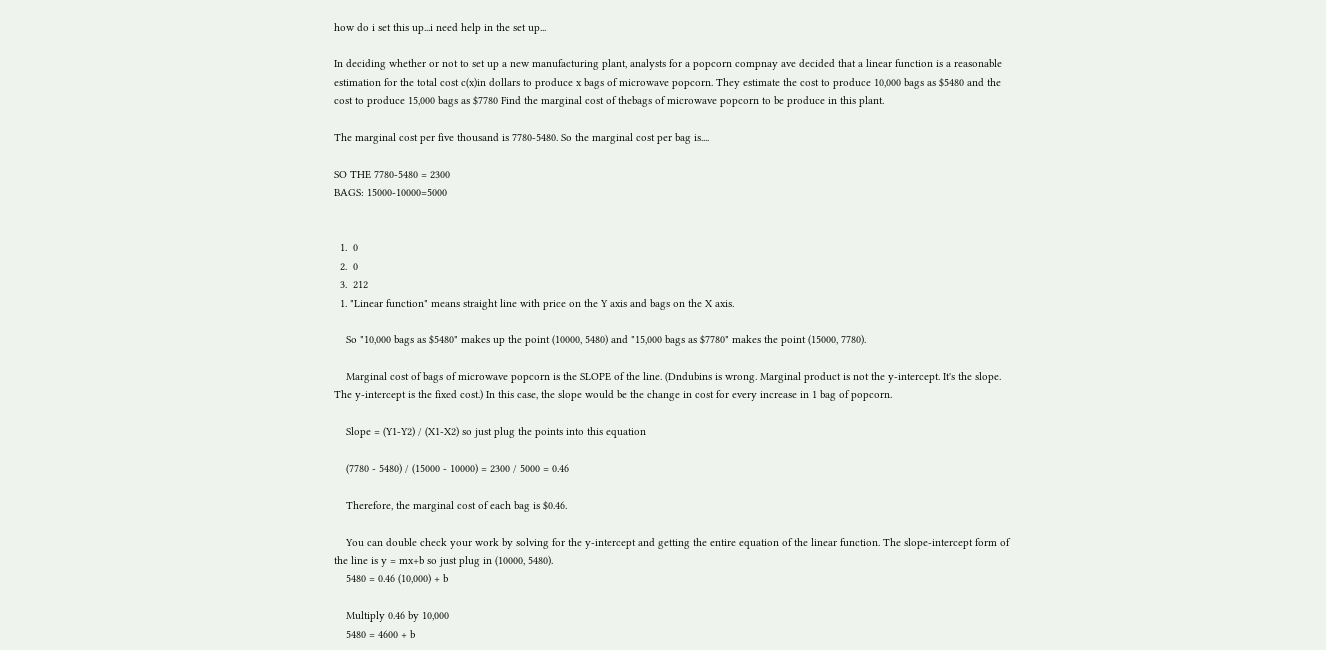how do i set this up...i need help in the set up...

In deciding whether or not to set up a new manufacturing plant, analysts for a popcorn compnay ave decided that a linear function is a reasonable estimation for the total cost c(x)in dollars to produce x bags of microwave popcorn. They estimate the cost to produce 10,000 bags as $5480 and the cost to produce 15,000 bags as $7780 Find the marginal cost of thebags of microwave popcorn to be produce in this plant.

The marginal cost per five thousand is 7780-5480. So the marginal cost per bag is....

SO THE 7780-5480 = 2300
BAGS: 15000-10000=5000


  1.  0
  2.  0
  3.  212
  1. "Linear function" means straight line with price on the Y axis and bags on the X axis.

    So "10,000 bags as $5480" makes up the point (10000, 5480) and "15,000 bags as $7780" makes the point (15000, 7780).

    Marginal cost of bags of microwave popcorn is the SLOPE of the line. (Dndubins is wrong. Marginal product is not the y-intercept. It's the slope. The y-intercept is the fixed cost.) In this case, the slope would be the change in cost for every increase in 1 bag of popcorn.

    Slope = (Y1-Y2) / (X1-X2) so just plug the points into this equation

    (7780 - 5480) / (15000 - 10000) = 2300 / 5000 = 0.46

    Therefore, the marginal cost of each bag is $0.46.

    You can double check your work by solving for the y-intercept and getting the entire equation of the linear function. The slope-intercept form of the line is y = mx+b so just plug in (10000, 5480).
    5480 = 0.46 (10,000) + b

    Multiply 0.46 by 10,000
    5480 = 4600 + b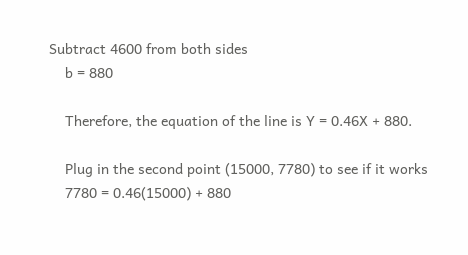Subtract 4600 from both sides
    b = 880

    Therefore, the equation of the line is Y = 0.46X + 880.

    Plug in the second point (15000, 7780) to see if it works
    7780 = 0.46(15000) + 880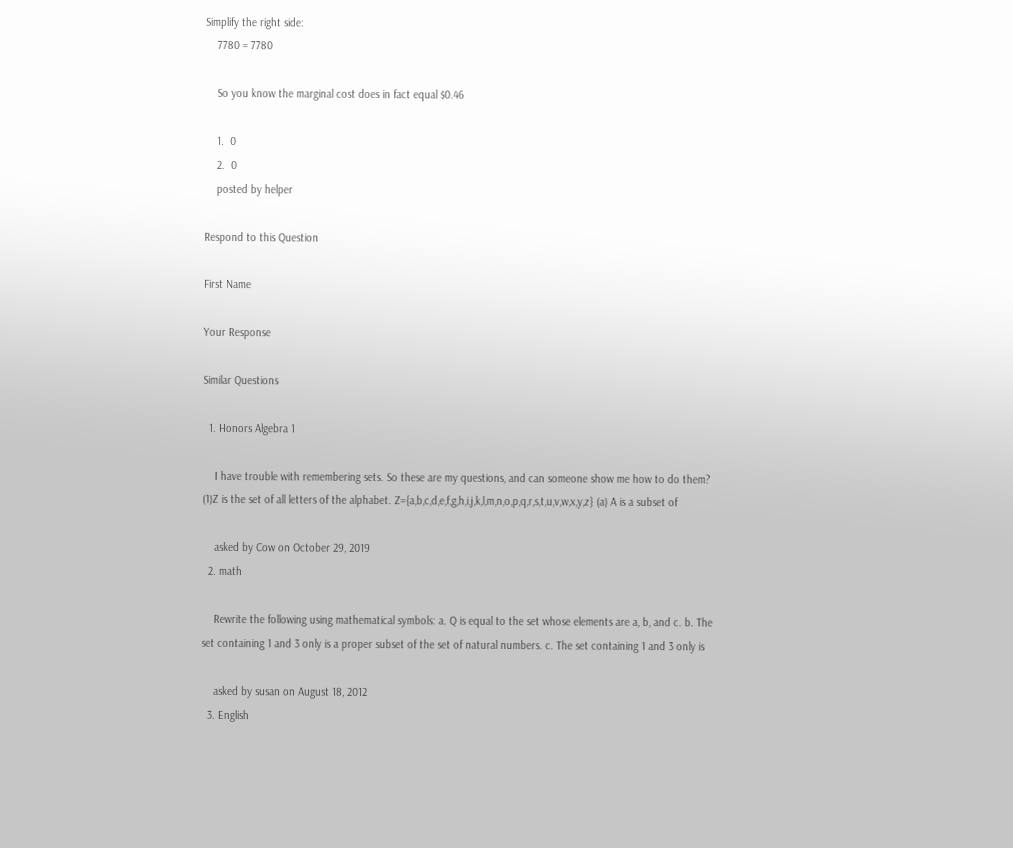Simplify the right side:
    7780 = 7780

    So you know the marginal cost does in fact equal $0.46

    1.  0
    2.  0
    posted by helper

Respond to this Question

First Name

Your Response

Similar Questions

  1. Honors Algebra 1

    I have trouble with remembering sets. So these are my questions, and can someone show me how to do them? (1)Z is the set of all letters of the alphabet. Z={a,b,c,d,e,f,g,h,i,j,k,l,m,n,o,p,q,r,s,t,u,v,w,x,y,z} (a) A is a subset of

    asked by Cow on October 29, 2019
  2. math

    Rewrite the following using mathematical symbols: a. Q is equal to the set whose elements are a, b, and c. b. The set containing 1 and 3 only is a proper subset of the set of natural numbers. c. The set containing 1 and 3 only is

    asked by susan on August 18, 2012
  3. English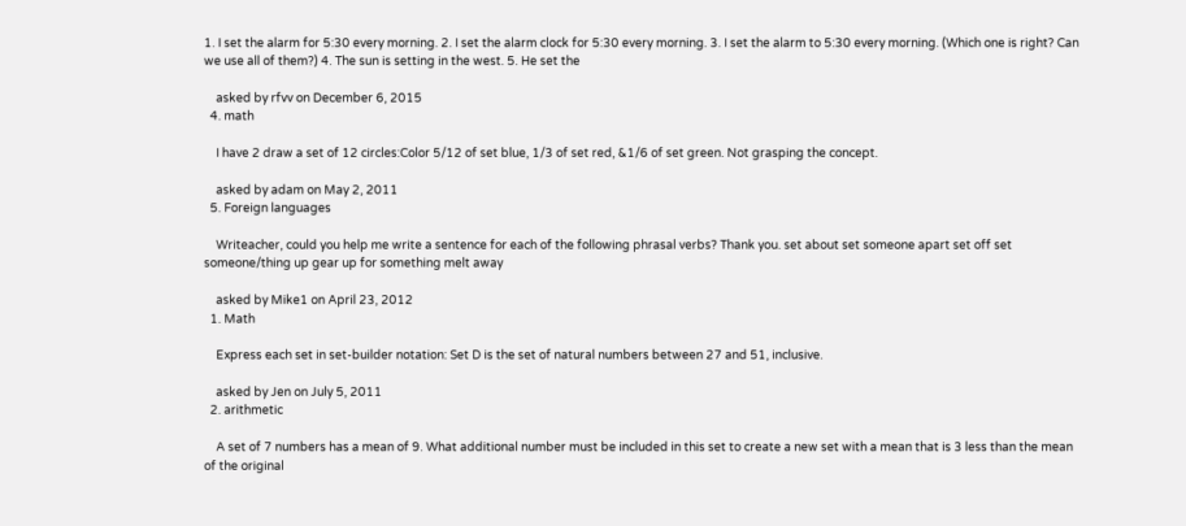1. I set the alarm for 5:30 every morning. 2. I set the alarm clock for 5:30 every morning. 3. I set the alarm to 5:30 every morning. (Which one is right? Can we use all of them?) 4. The sun is setting in the west. 5. He set the

    asked by rfvv on December 6, 2015
  4. math

    I have 2 draw a set of 12 circles:Color 5/12 of set blue, 1/3 of set red, &1/6 of set green. Not grasping the concept.

    asked by adam on May 2, 2011
  5. Foreign languages

    Writeacher, could you help me write a sentence for each of the following phrasal verbs? Thank you. set about set someone apart set off set someone/thing up gear up for something melt away

    asked by Mike1 on April 23, 2012
  1. Math

    Express each set in set-builder notation: Set D is the set of natural numbers between 27 and 51, inclusive.

    asked by Jen on July 5, 2011
  2. arithmetic

    A set of 7 numbers has a mean of 9. What additional number must be included in this set to create a new set with a mean that is 3 less than the mean of the original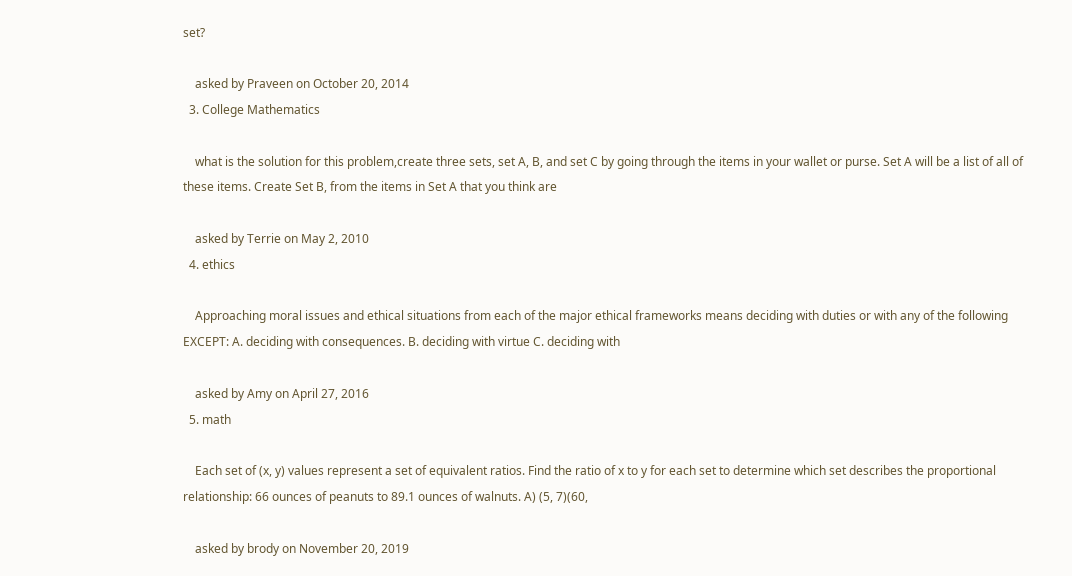set?

    asked by Praveen on October 20, 2014
  3. College Mathematics

    what is the solution for this problem,create three sets, set A, B, and set C by going through the items in your wallet or purse. Set A will be a list of all of these items. Create Set B, from the items in Set A that you think are

    asked by Terrie on May 2, 2010
  4. ethics

    Approaching moral issues and ethical situations from each of the major ethical frameworks means deciding with duties or with any of the following EXCEPT: A. deciding with consequences. B. deciding with virtue C. deciding with

    asked by Amy on April 27, 2016
  5. math

    Each set of (x, y) values represent a set of equivalent ratios. Find the ratio of x to y for each set to determine which set describes the proportional relationship: 66 ounces of peanuts to 89.1 ounces of walnuts. A) (5, 7)(60,

    asked by brody on November 20, 2019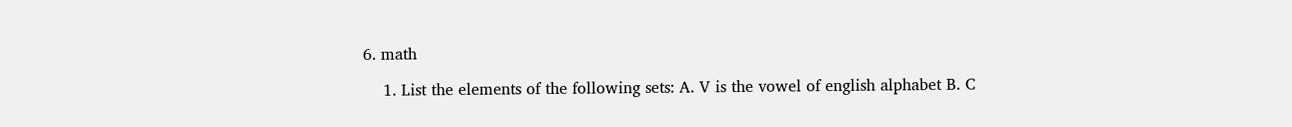6. math

    1. List the elements of the following sets: A. V is the vowel of english alphabet B. C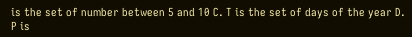is the set of number between 5 and 10 C. T is the set of days of the year D. P is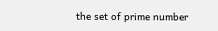the set of prime number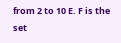from 2 to 10 E. F is the set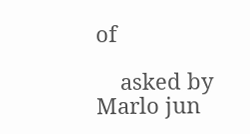of

    asked by Marlo jun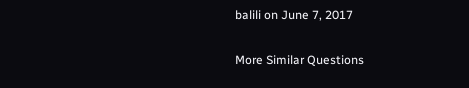balili on June 7, 2017

More Similar Questions